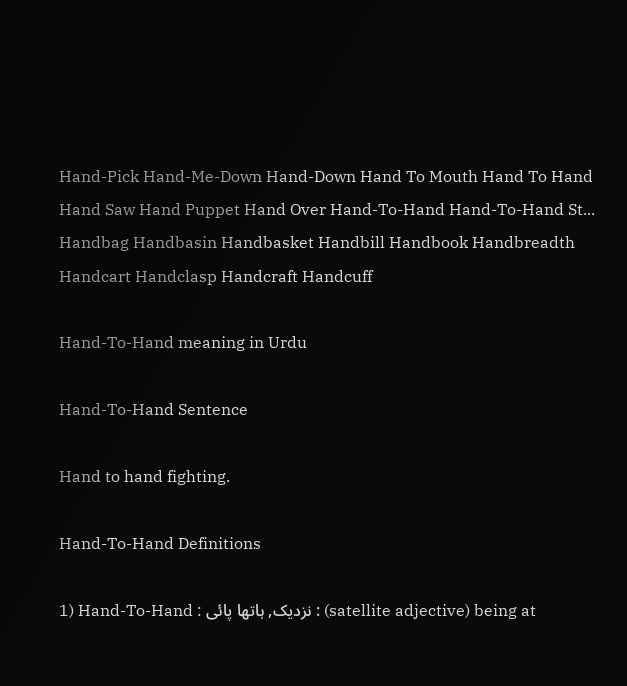Hand-Pick Hand-Me-Down Hand-Down Hand To Mouth Hand To Hand Hand Saw Hand Puppet Hand Over Hand-To-Hand Hand-To-Hand St... Handbag Handbasin Handbasket Handbill Handbook Handbreadth Handcart Handclasp Handcraft Handcuff

Hand-To-Hand meaning in Urdu

Hand-To-Hand Sentence

Hand to hand fighting.

Hand-To-Hand Definitions

1) Hand-To-Hand : نزدیک, ہاتھا پائی : (satellite adjective) being at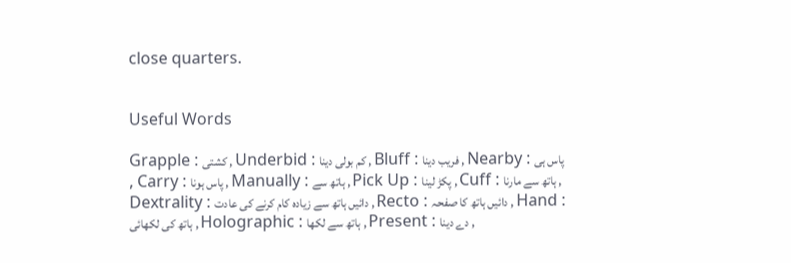close quarters.


Useful Words

Grapple : کشتی , Underbid : کم بولی دینا , Bluff : فریب دینا , Nearby : پاس ہی , Carry : پاس ہونا , Manually : ہاتھ سے , Pick Up : پکڑ لینا , Cuff : ہاتھ سے مارنا , Dextrality : دائیں ہاتھ سے زیادہ کام کرنے کی عادت , Recto : دائیں ہاتھ کا صفحہ , Hand : ہاتھ کی لکھائی , Holographic : ہاتھ سے لکھا , Present : دے دینا ,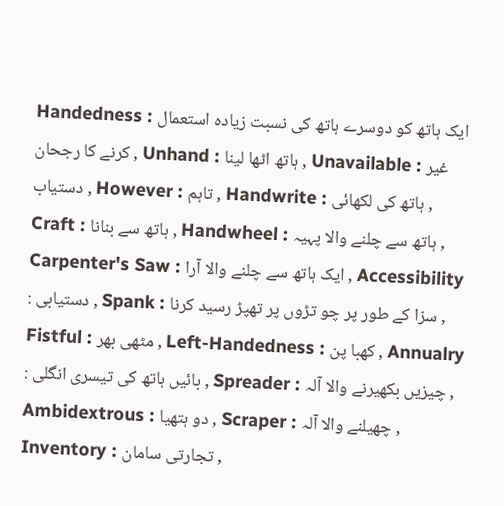Handedness : ایک ہاتھ کو دوسرے ہاتھ کی نسبت زیادہ استعمال کرنے کا رجحان , Unhand : ہاتھ اٹھا لینا , Unavailable : غیر دستیاب , However : تاہم , Handwrite : ہاتھ کی لکھائی , Craft : ہاتھ سے بنانا , Handwheel : ہاتھ سے چلنے والا پہیہ , Carpenter's Saw : ایک ہاتھ سے چلنے والا آرا , Accessibility : دستیابی , Spank : سزا کے طور پر چو تڑوں پر تھپڑ رسید کرنا , Fistful : مٹھی بھر , Left-Handedness : کھبا پن , Annualry : بائیں ہاتھ کی تیسری انگلی , Spreader : چیزیں بکھیرنے والا آلہ , Ambidextrous : دو ہتھیا , Scraper : چھیلنے والا آلہ , Inventory : تجارتی سامان ,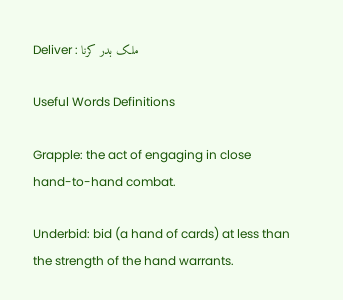Deliver : ملک بدر کرنا

Useful Words Definitions

Grapple: the act of engaging in close hand-to-hand combat.

Underbid: bid (a hand of cards) at less than the strength of the hand warrants.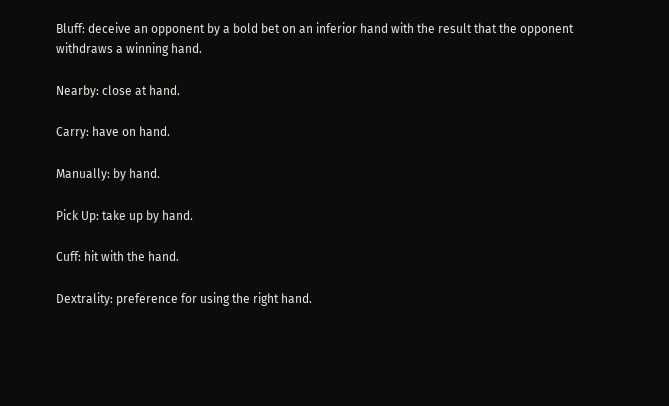Bluff: deceive an opponent by a bold bet on an inferior hand with the result that the opponent withdraws a winning hand.

Nearby: close at hand.

Carry: have on hand.

Manually: by hand.

Pick Up: take up by hand.

Cuff: hit with the hand.

Dextrality: preference for using the right hand.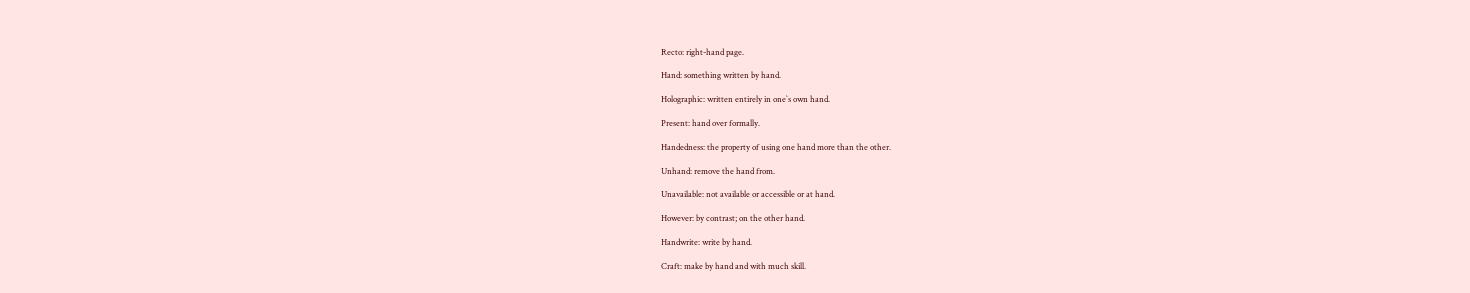Recto: right-hand page.

Hand: something written by hand.

Holographic: written entirely in one`s own hand.

Present: hand over formally.

Handedness: the property of using one hand more than the other.

Unhand: remove the hand from.

Unavailable: not available or accessible or at hand.

However: by contrast; on the other hand.

Handwrite: write by hand.

Craft: make by hand and with much skill.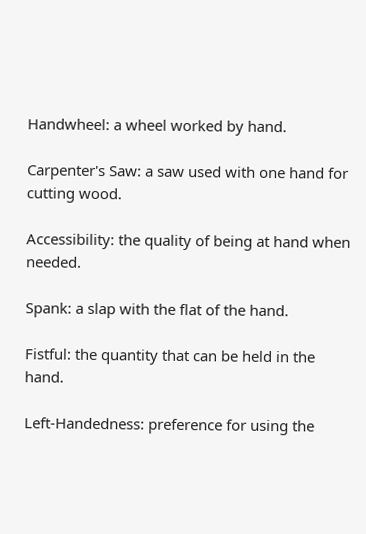Handwheel: a wheel worked by hand.

Carpenter's Saw: a saw used with one hand for cutting wood.

Accessibility: the quality of being at hand when needed.

Spank: a slap with the flat of the hand.

Fistful: the quantity that can be held in the hand.

Left-Handedness: preference for using the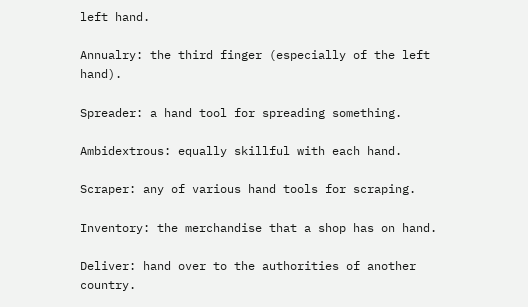left hand.

Annualry: the third finger (especially of the left hand).

Spreader: a hand tool for spreading something.

Ambidextrous: equally skillful with each hand.

Scraper: any of various hand tools for scraping.

Inventory: the merchandise that a shop has on hand.

Deliver: hand over to the authorities of another country.